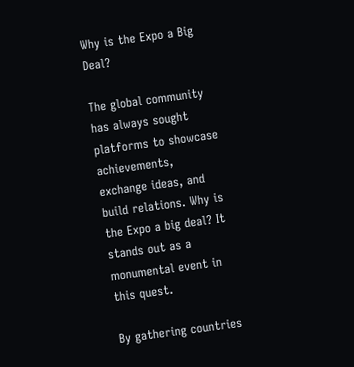Why is the Expo a Big Deal?

The global community has always sought platforms to showcase achievements, exchange ideas, and build relations. Why is the Expo a big deal? It stands out as a monumental event in this quest.

By gathering countries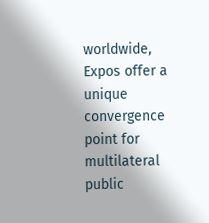worldwide, Expos offer a unique convergence point for multilateral public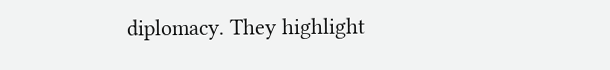diplomacy. They highlight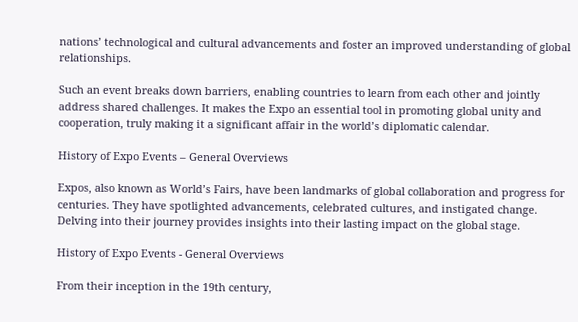nations’ technological and cultural advancements and foster an improved understanding of global relationships.

Such an event breaks down barriers, enabling countries to learn from each other and jointly address shared challenges. It makes the Expo an essential tool in promoting global unity and cooperation, truly making it a significant affair in the world’s diplomatic calendar.

History of Expo Events – General Overviews

Expos, also known as World’s Fairs, have been landmarks of global collaboration and progress for centuries. They have spotlighted advancements, celebrated cultures, and instigated change. Delving into their journey provides insights into their lasting impact on the global stage.

History of Expo Events - General Overviews

From their inception in the 19th century,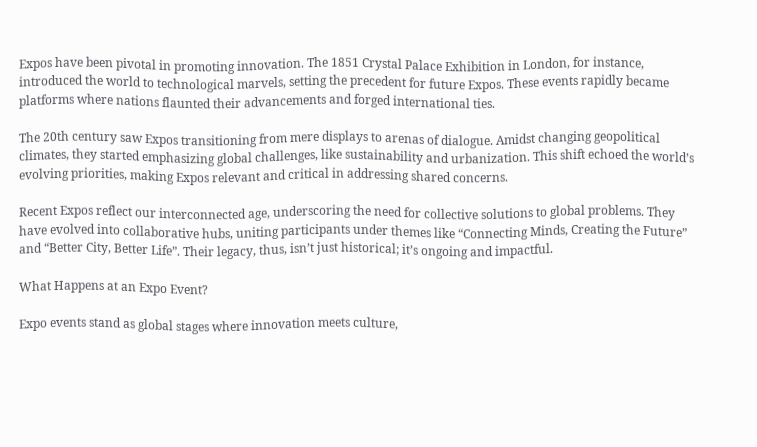Expos have been pivotal in promoting innovation. The 1851 Crystal Palace Exhibition in London, for instance, introduced the world to technological marvels, setting the precedent for future Expos. These events rapidly became platforms where nations flaunted their advancements and forged international ties.

The 20th century saw Expos transitioning from mere displays to arenas of dialogue. Amidst changing geopolitical climates, they started emphasizing global challenges, like sustainability and urbanization. This shift echoed the world’s evolving priorities, making Expos relevant and critical in addressing shared concerns.

Recent Expos reflect our interconnected age, underscoring the need for collective solutions to global problems. They have evolved into collaborative hubs, uniting participants under themes like “Connecting Minds, Creating the Future” and “Better City, Better Life”. Their legacy, thus, isn’t just historical; it’s ongoing and impactful.

What Happens at an Expo Event?

Expo events stand as global stages where innovation meets culture,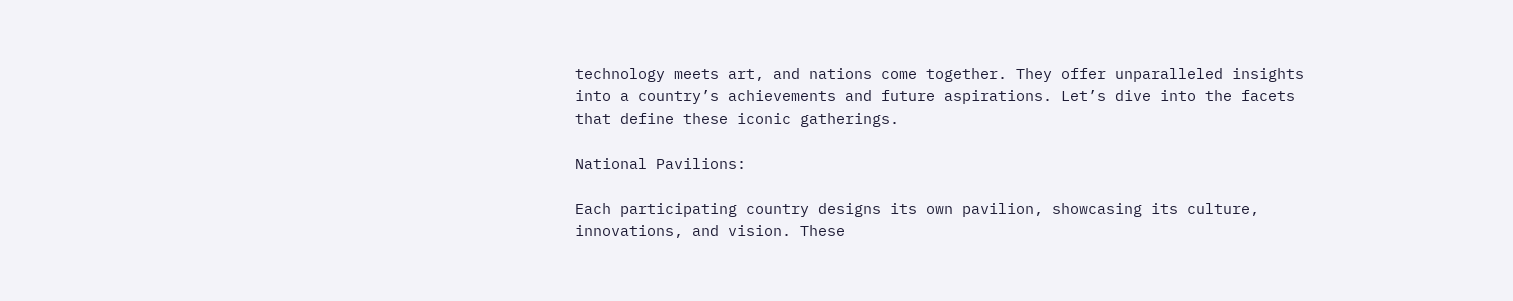technology meets art, and nations come together. They offer unparalleled insights into a country’s achievements and future aspirations. Let’s dive into the facets that define these iconic gatherings.

National Pavilions:

Each participating country designs its own pavilion, showcasing its culture, innovations, and vision. These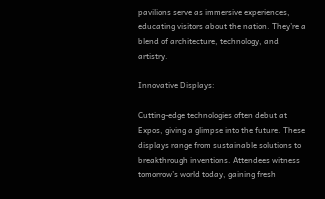pavilions serve as immersive experiences, educating visitors about the nation. They’re a blend of architecture, technology, and artistry.

Innovative Displays:

Cutting-edge technologies often debut at Expos, giving a glimpse into the future. These displays range from sustainable solutions to breakthrough inventions. Attendees witness tomorrow’s world today, gaining fresh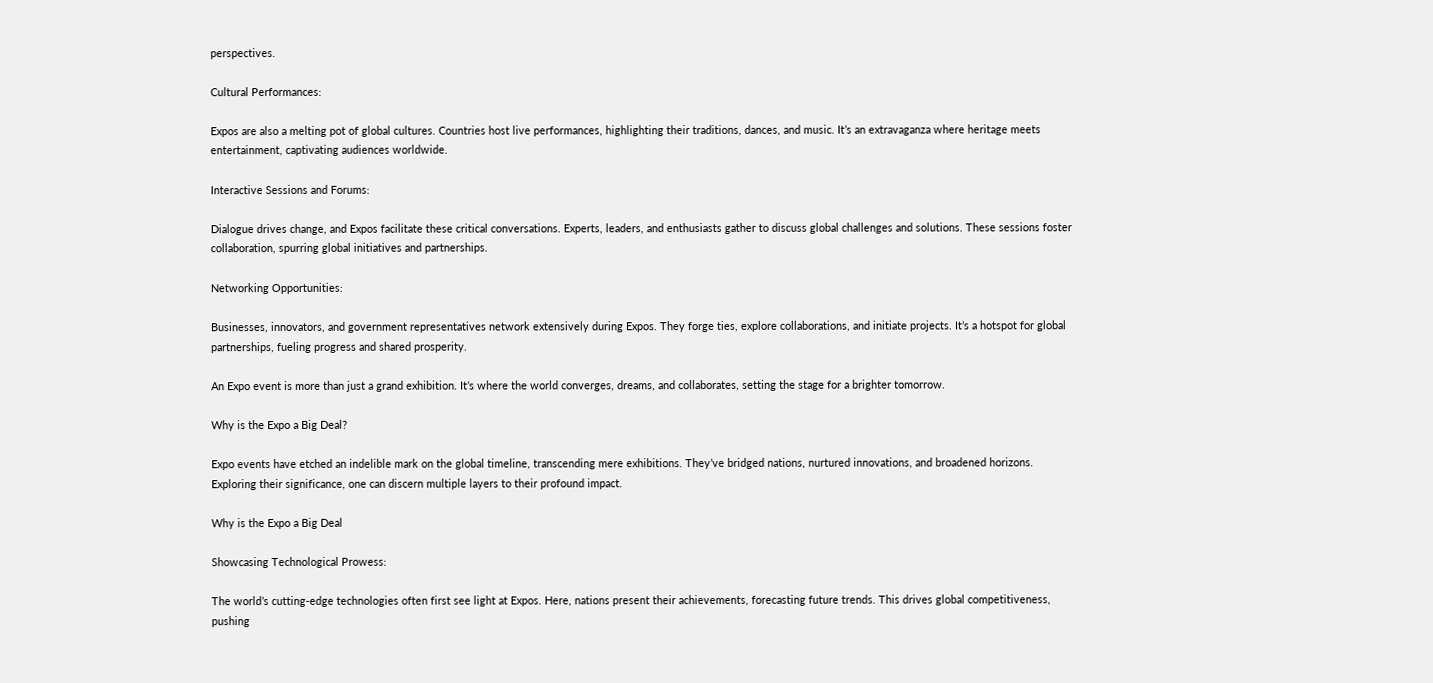perspectives.

Cultural Performances:

Expos are also a melting pot of global cultures. Countries host live performances, highlighting their traditions, dances, and music. It’s an extravaganza where heritage meets entertainment, captivating audiences worldwide.

Interactive Sessions and Forums:

Dialogue drives change, and Expos facilitate these critical conversations. Experts, leaders, and enthusiasts gather to discuss global challenges and solutions. These sessions foster collaboration, spurring global initiatives and partnerships.

Networking Opportunities:

Businesses, innovators, and government representatives network extensively during Expos. They forge ties, explore collaborations, and initiate projects. It’s a hotspot for global partnerships, fueling progress and shared prosperity.

An Expo event is more than just a grand exhibition. It’s where the world converges, dreams, and collaborates, setting the stage for a brighter tomorrow.

Why is the Expo a Big Deal?

Expo events have etched an indelible mark on the global timeline, transcending mere exhibitions. They’ve bridged nations, nurtured innovations, and broadened horizons. Exploring their significance, one can discern multiple layers to their profound impact.

Why is the Expo a Big Deal

Showcasing Technological Prowess:

The world’s cutting-edge technologies often first see light at Expos. Here, nations present their achievements, forecasting future trends. This drives global competitiveness, pushing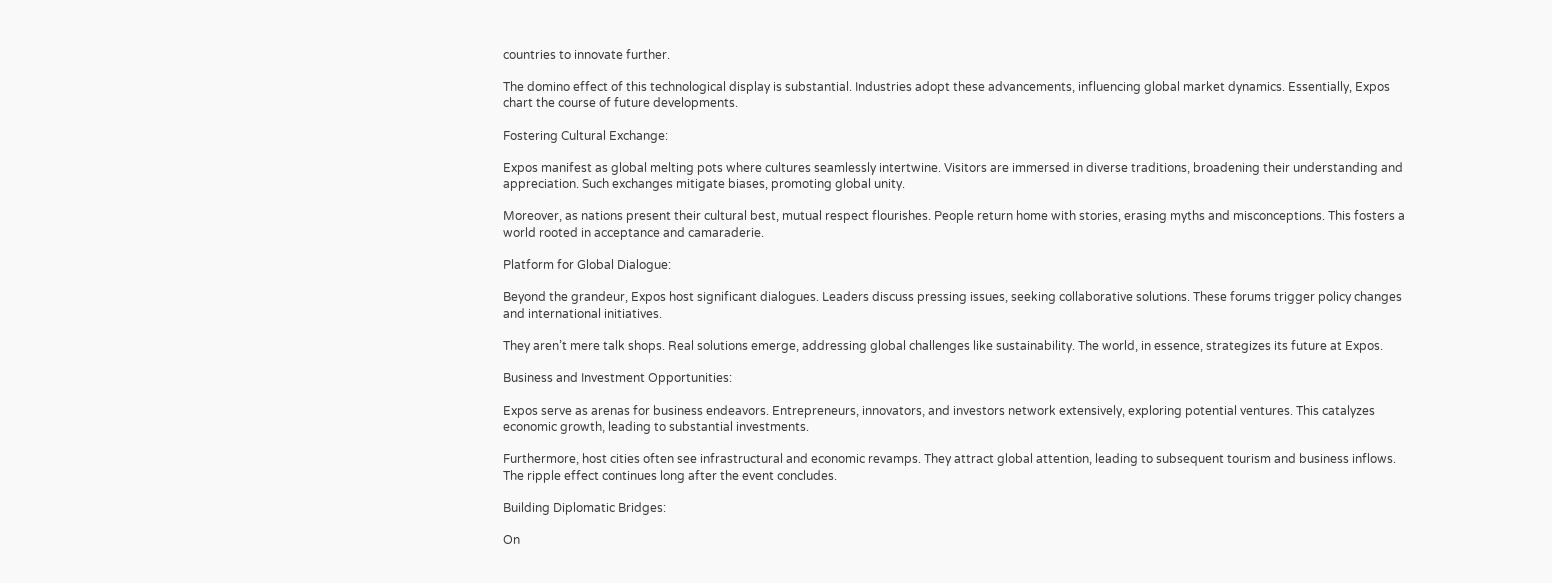countries to innovate further.

The domino effect of this technological display is substantial. Industries adopt these advancements, influencing global market dynamics. Essentially, Expos chart the course of future developments.

Fostering Cultural Exchange:

Expos manifest as global melting pots where cultures seamlessly intertwine. Visitors are immersed in diverse traditions, broadening their understanding and appreciation. Such exchanges mitigate biases, promoting global unity.

Moreover, as nations present their cultural best, mutual respect flourishes. People return home with stories, erasing myths and misconceptions. This fosters a world rooted in acceptance and camaraderie.

Platform for Global Dialogue:

Beyond the grandeur, Expos host significant dialogues. Leaders discuss pressing issues, seeking collaborative solutions. These forums trigger policy changes and international initiatives.

They aren’t mere talk shops. Real solutions emerge, addressing global challenges like sustainability. The world, in essence, strategizes its future at Expos.

Business and Investment Opportunities:

Expos serve as arenas for business endeavors. Entrepreneurs, innovators, and investors network extensively, exploring potential ventures. This catalyzes economic growth, leading to substantial investments.

Furthermore, host cities often see infrastructural and economic revamps. They attract global attention, leading to subsequent tourism and business inflows. The ripple effect continues long after the event concludes.

Building Diplomatic Bridges:

On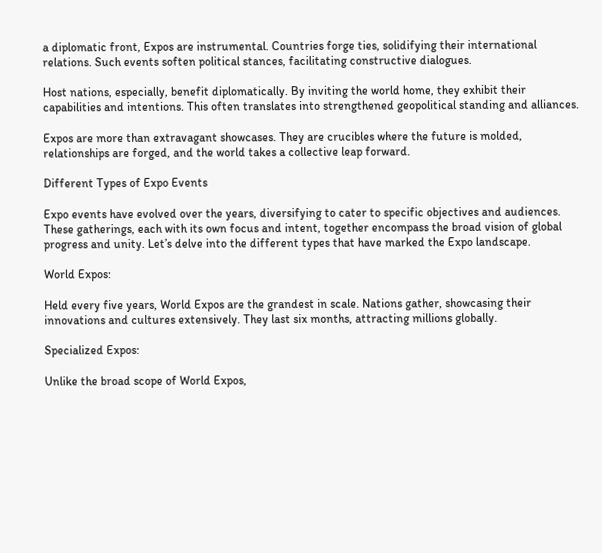a diplomatic front, Expos are instrumental. Countries forge ties, solidifying their international relations. Such events soften political stances, facilitating constructive dialogues.

Host nations, especially, benefit diplomatically. By inviting the world home, they exhibit their capabilities and intentions. This often translates into strengthened geopolitical standing and alliances.

Expos are more than extravagant showcases. They are crucibles where the future is molded, relationships are forged, and the world takes a collective leap forward.

Different Types of Expo Events

Expo events have evolved over the years, diversifying to cater to specific objectives and audiences. These gatherings, each with its own focus and intent, together encompass the broad vision of global progress and unity. Let’s delve into the different types that have marked the Expo landscape.

World Expos:

Held every five years, World Expos are the grandest in scale. Nations gather, showcasing their innovations and cultures extensively. They last six months, attracting millions globally.

Specialized Expos:

Unlike the broad scope of World Expos,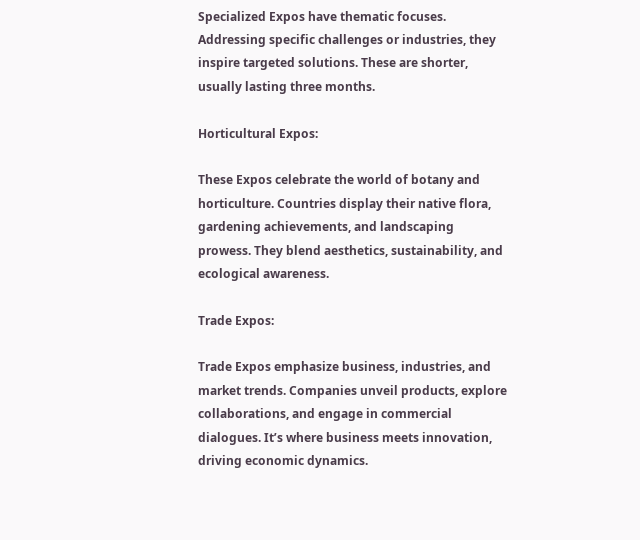Specialized Expos have thematic focuses. Addressing specific challenges or industries, they inspire targeted solutions. These are shorter, usually lasting three months.

Horticultural Expos:

These Expos celebrate the world of botany and horticulture. Countries display their native flora, gardening achievements, and landscaping prowess. They blend aesthetics, sustainability, and ecological awareness.

Trade Expos:

Trade Expos emphasize business, industries, and market trends. Companies unveil products, explore collaborations, and engage in commercial dialogues. It’s where business meets innovation, driving economic dynamics.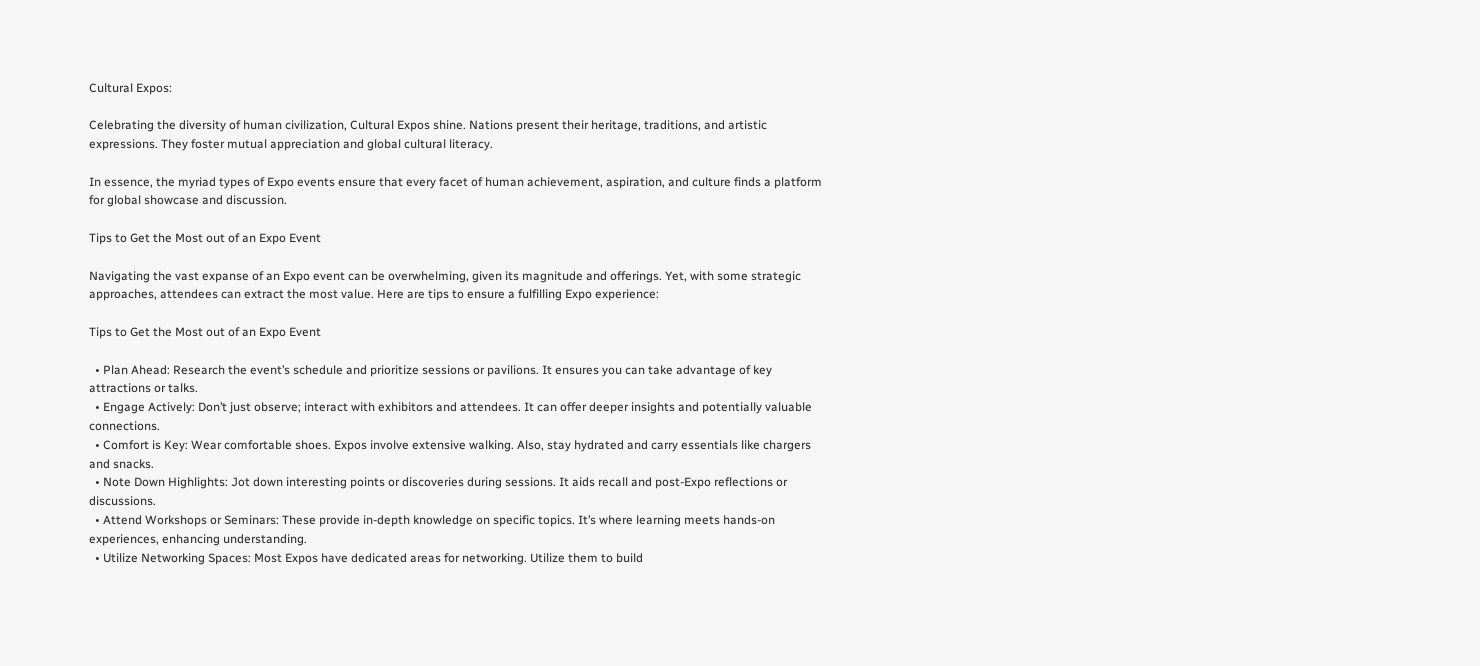Cultural Expos:

Celebrating the diversity of human civilization, Cultural Expos shine. Nations present their heritage, traditions, and artistic expressions. They foster mutual appreciation and global cultural literacy.

In essence, the myriad types of Expo events ensure that every facet of human achievement, aspiration, and culture finds a platform for global showcase and discussion.

Tips to Get the Most out of an Expo Event

Navigating the vast expanse of an Expo event can be overwhelming, given its magnitude and offerings. Yet, with some strategic approaches, attendees can extract the most value. Here are tips to ensure a fulfilling Expo experience:

Tips to Get the Most out of an Expo Event

  • Plan Ahead: Research the event’s schedule and prioritize sessions or pavilions. It ensures you can take advantage of key attractions or talks.
  • Engage Actively: Don’t just observe; interact with exhibitors and attendees. It can offer deeper insights and potentially valuable connections.
  • Comfort is Key: Wear comfortable shoes. Expos involve extensive walking. Also, stay hydrated and carry essentials like chargers and snacks.
  • Note Down Highlights: Jot down interesting points or discoveries during sessions. It aids recall and post-Expo reflections or discussions.
  • Attend Workshops or Seminars: These provide in-depth knowledge on specific topics. It’s where learning meets hands-on experiences, enhancing understanding.
  • Utilize Networking Spaces: Most Expos have dedicated areas for networking. Utilize them to build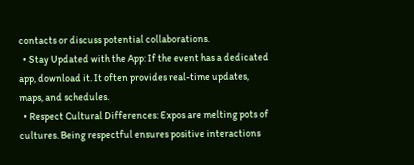contacts or discuss potential collaborations.
  • Stay Updated with the App: If the event has a dedicated app, download it. It often provides real-time updates, maps, and schedules.
  • Respect Cultural Differences: Expos are melting pots of cultures. Being respectful ensures positive interactions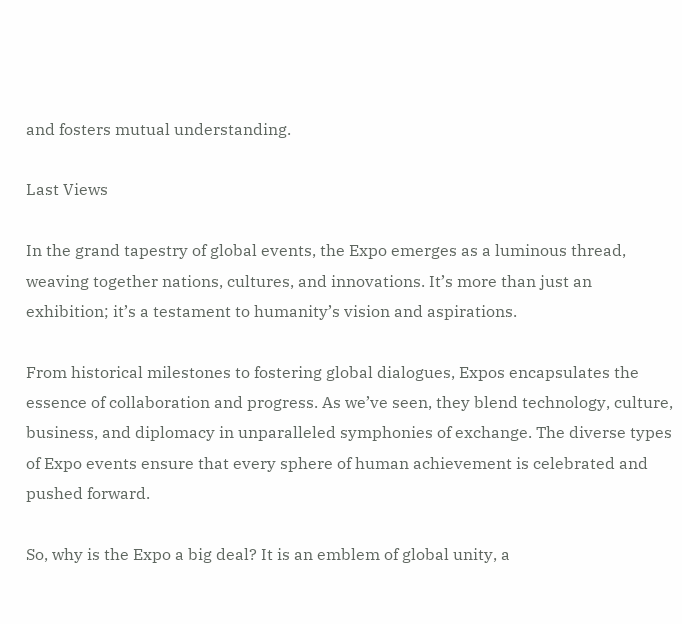and fosters mutual understanding.

Last Views

In the grand tapestry of global events, the Expo emerges as a luminous thread, weaving together nations, cultures, and innovations. It’s more than just an exhibition; it’s a testament to humanity’s vision and aspirations.

From historical milestones to fostering global dialogues, Expos encapsulates the essence of collaboration and progress. As we’ve seen, they blend technology, culture, business, and diplomacy in unparalleled symphonies of exchange. The diverse types of Expo events ensure that every sphere of human achievement is celebrated and pushed forward.

So, why is the Expo a big deal? It is an emblem of global unity, a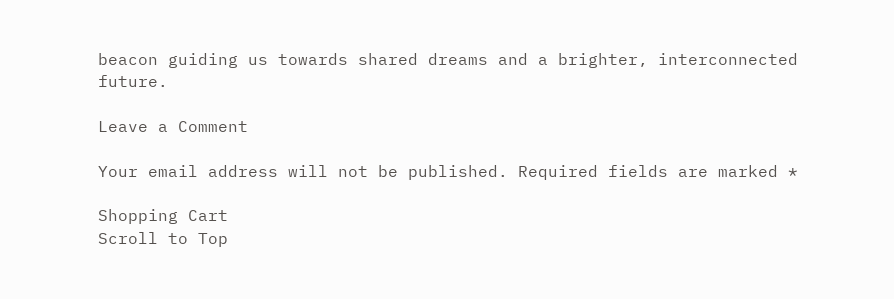beacon guiding us towards shared dreams and a brighter, interconnected future.

Leave a Comment

Your email address will not be published. Required fields are marked *

Shopping Cart
Scroll to Top